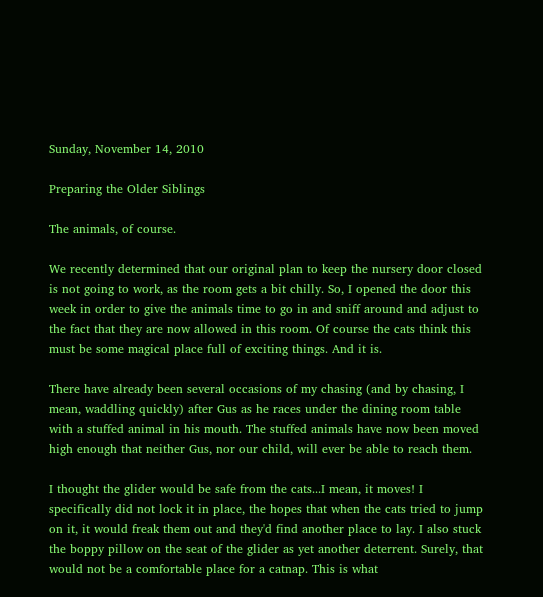Sunday, November 14, 2010

Preparing the Older Siblings

The animals, of course.

We recently determined that our original plan to keep the nursery door closed is not going to work, as the room gets a bit chilly. So, I opened the door this week in order to give the animals time to go in and sniff around and adjust to the fact that they are now allowed in this room. Of course the cats think this must be some magical place full of exciting things. And it is.

There have already been several occasions of my chasing (and by chasing, I mean, waddling quickly) after Gus as he races under the dining room table with a stuffed animal in his mouth. The stuffed animals have now been moved high enough that neither Gus, nor our child, will ever be able to reach them.

I thought the glider would be safe from the cats...I mean, it moves! I specifically did not lock it in place, the hopes that when the cats tried to jump on it, it would freak them out and they'd find another place to lay. I also stuck the boppy pillow on the seat of the glider as yet another deterrent. Surely, that would not be a comfortable place for a catnap. This is what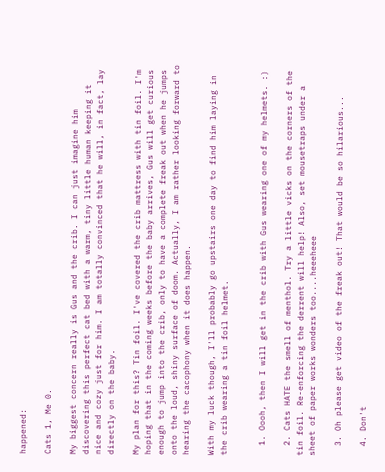happened:

Cats 1, Me 0.

My biggest concern really is Gus and the crib. I can just imagine him discovering this perfect cat bed with a warm, tiny little human keeping it nice and cozy just for him. I am totally convinced that he will, in fact, lay directly on the baby.

My plan for this? Tin foil. I've covered the crib mattress with tin foil. I'm hoping that in the coming weeks before the baby arrives, Gus will get curious enough to jump into the crib, only to have a complete freak out when he jumps onto the loud, shiny surface of doom. Actually, I am rather looking forward to hearing the cacophony when it does happen.

With my luck though, I'll probably go upstairs one day to find him laying in the crib wearing a tin foil helmet.


  1. Oooh, then I will get in the crib with Gus wearing one of my helmets. :)

  2. Cats HATE the smell of menthol. Try a little vicks on the corners of the tin foil. Re-enforcing the derrent will help! Also, set mousetraps under a sheet of paper works wonders too....heeeheee

  3. Oh please get video of the freak out! That would be so hilarious...

  4. Don't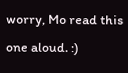worry, Mo read this one aloud. :)